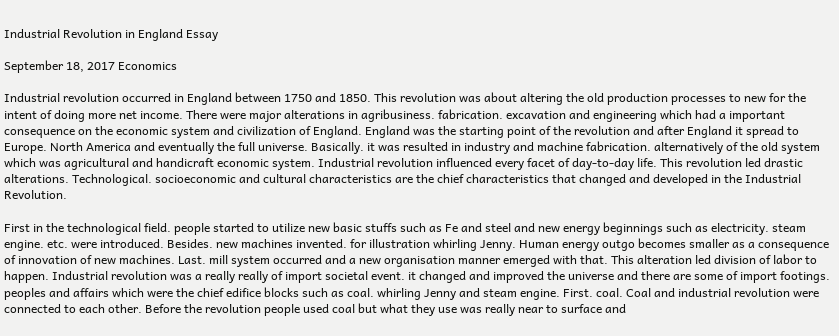Industrial Revolution in England Essay

September 18, 2017 Economics

Industrial revolution occurred in England between 1750 and 1850. This revolution was about altering the old production processes to new for the intent of doing more net income. There were major alterations in agribusiness. fabrication. excavation and engineering which had a important consequence on the economic system and civilization of England. England was the starting point of the revolution and after England it spread to Europe. North America and eventually the full universe. Basically. it was resulted in industry and machine fabrication. alternatively of the old system which was agricultural and handicraft economic system. Industrial revolution influenced every facet of day-to-day life. This revolution led drastic alterations. Technological. socioeconomic and cultural characteristics are the chief characteristics that changed and developed in the Industrial Revolution.

First in the technological field. people started to utilize new basic stuffs such as Fe and steel and new energy beginnings such as electricity. steam engine. etc. were introduced. Besides. new machines invented. for illustration whirling Jenny. Human energy outgo becomes smaller as a consequence of innovation of new machines. Last. mill system occurred and a new organisation manner emerged with that. This alteration led division of labor to happen. Industrial revolution was a really really of import societal event. it changed and improved the universe and there are some of import footings. peoples and affairs which were the chief edifice blocks such as coal. whirling Jenny and steam engine. First. coal. Coal and industrial revolution were connected to each other. Before the revolution people used coal but what they use was really near to surface and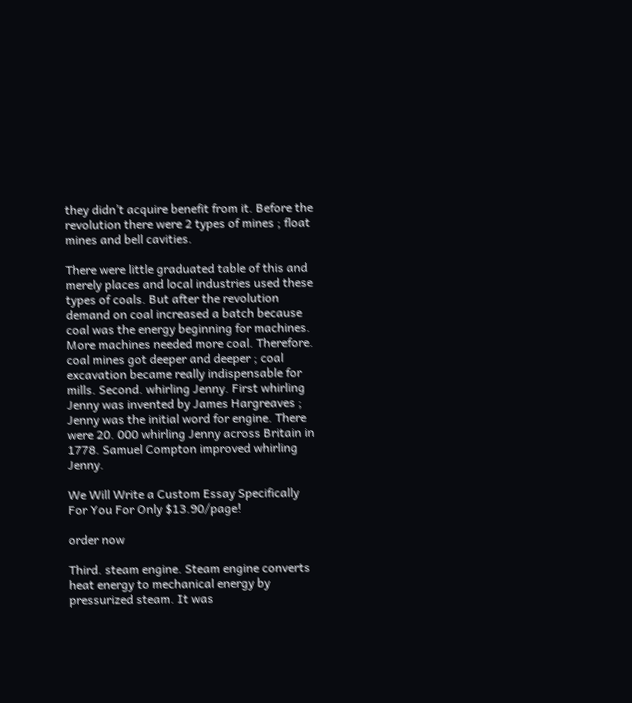they didn’t acquire benefit from it. Before the revolution there were 2 types of mines ; float mines and bell cavities.

There were little graduated table of this and merely places and local industries used these types of coals. But after the revolution demand on coal increased a batch because coal was the energy beginning for machines. More machines needed more coal. Therefore. coal mines got deeper and deeper ; coal excavation became really indispensable for mills. Second. whirling Jenny. First whirling Jenny was invented by James Hargreaves ; Jenny was the initial word for engine. There were 20. 000 whirling Jenny across Britain in 1778. Samuel Compton improved whirling Jenny.

We Will Write a Custom Essay Specifically
For You For Only $13.90/page!

order now

Third. steam engine. Steam engine converts heat energy to mechanical energy by pressurized steam. It was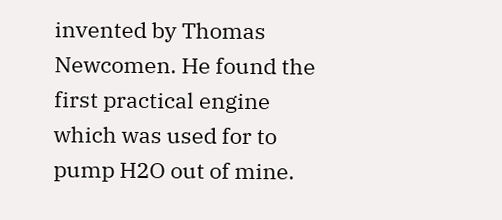invented by Thomas Newcomen. He found the first practical engine which was used for to pump H2O out of mine.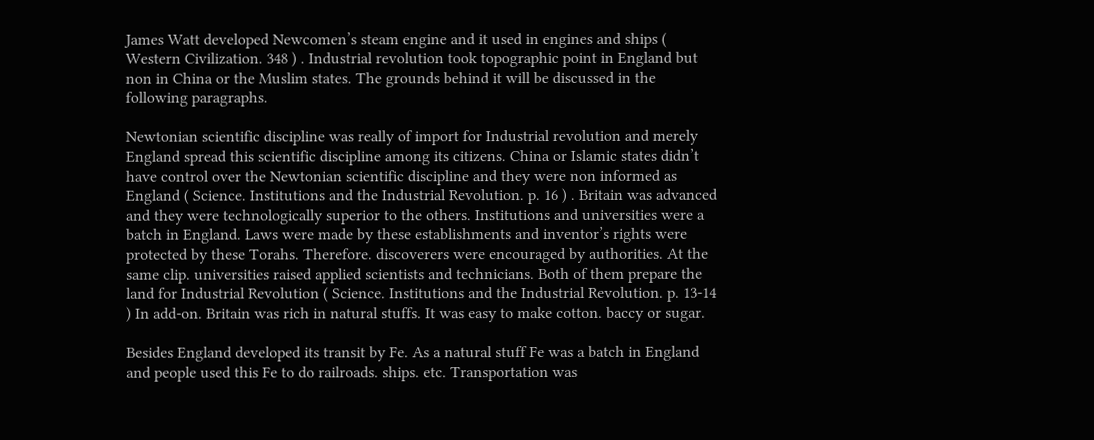James Watt developed Newcomen’s steam engine and it used in engines and ships ( Western Civilization. 348 ) . Industrial revolution took topographic point in England but non in China or the Muslim states. The grounds behind it will be discussed in the following paragraphs.

Newtonian scientific discipline was really of import for Industrial revolution and merely England spread this scientific discipline among its citizens. China or Islamic states didn’t have control over the Newtonian scientific discipline and they were non informed as England ( Science. Institutions and the Industrial Revolution. p. 16 ) . Britain was advanced and they were technologically superior to the others. Institutions and universities were a batch in England. Laws were made by these establishments and inventor’s rights were protected by these Torahs. Therefore. discoverers were encouraged by authorities. At the same clip. universities raised applied scientists and technicians. Both of them prepare the land for Industrial Revolution ( Science. Institutions and the Industrial Revolution. p. 13-14 ) In add-on. Britain was rich in natural stuffs. It was easy to make cotton. baccy or sugar.

Besides England developed its transit by Fe. As a natural stuff Fe was a batch in England and people used this Fe to do railroads. ships. etc. Transportation was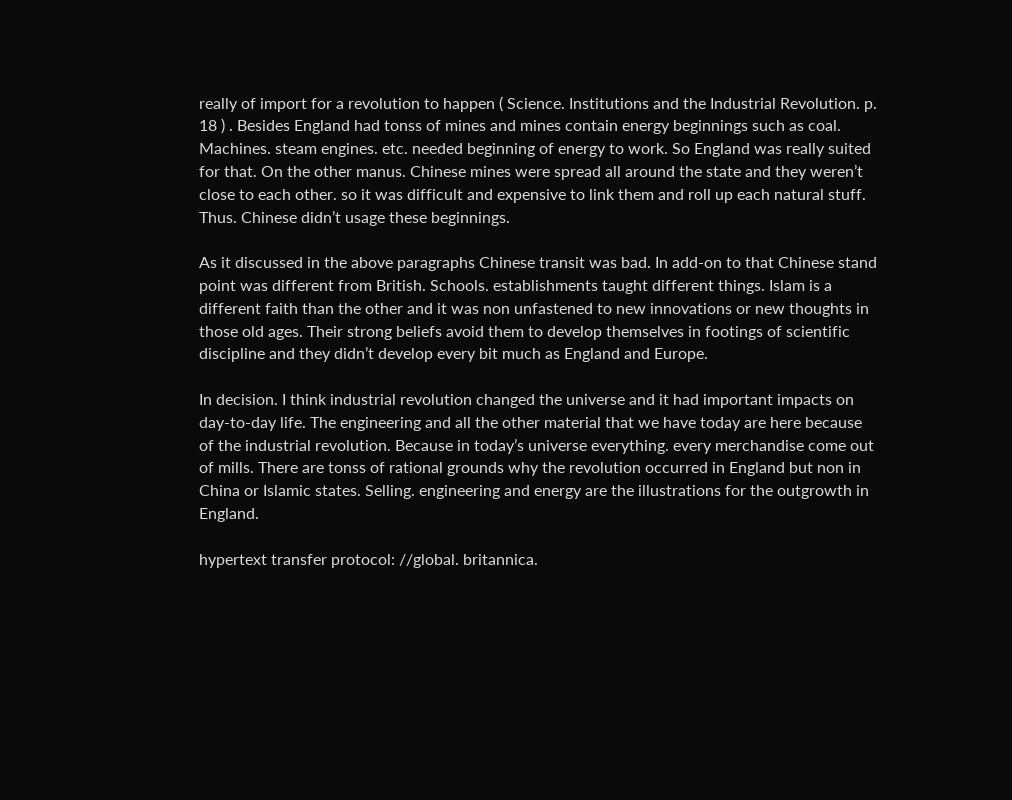really of import for a revolution to happen ( Science. Institutions and the Industrial Revolution. p. 18 ) . Besides England had tonss of mines and mines contain energy beginnings such as coal. Machines. steam engines. etc. needed beginning of energy to work. So England was really suited for that. On the other manus. Chinese mines were spread all around the state and they weren’t close to each other. so it was difficult and expensive to link them and roll up each natural stuff. Thus. Chinese didn’t usage these beginnings.

As it discussed in the above paragraphs Chinese transit was bad. In add-on to that Chinese stand point was different from British. Schools. establishments taught different things. Islam is a different faith than the other and it was non unfastened to new innovations or new thoughts in those old ages. Their strong beliefs avoid them to develop themselves in footings of scientific discipline and they didn’t develop every bit much as England and Europe.

In decision. I think industrial revolution changed the universe and it had important impacts on day-to-day life. The engineering and all the other material that we have today are here because of the industrial revolution. Because in today’s universe everything. every merchandise come out of mills. There are tonss of rational grounds why the revolution occurred in England but non in China or Islamic states. Selling. engineering and energy are the illustrations for the outgrowth in England.

hypertext transfer protocol: //global. britannica.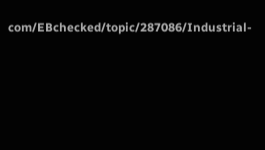com/EBchecked/topic/287086/Industrial-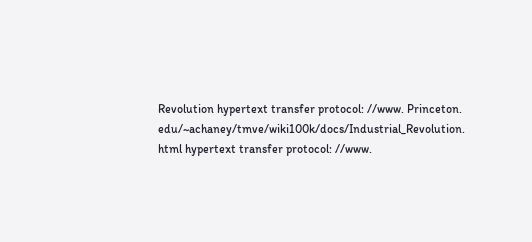Revolution hypertext transfer protocol: //www. Princeton. edu/~achaney/tmve/wiki100k/docs/Industrial_Revolution. html hypertext transfer protocol: //www.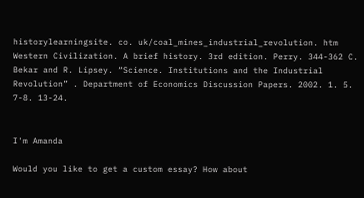historylearningsite. co. uk/coal_mines_industrial_revolution. htm Western Civilization. A brief history. 3rd edition. Perry. 344-362 C. Bekar and R. Lipsey. “Science. Institutions and the Industrial Revolution” . Department of Economics Discussion Papers. 2002. 1. 5. 7-8. 13-24.


I'm Amanda

Would you like to get a custom essay? How about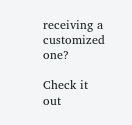receiving a customized one?

Check it out